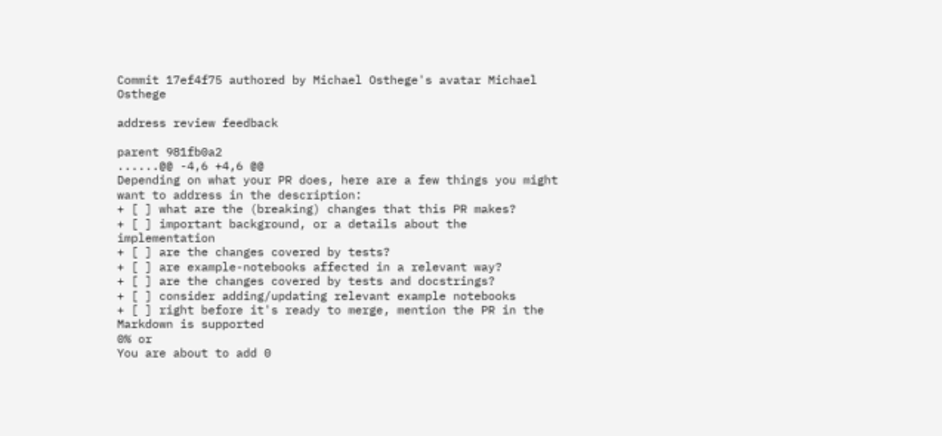Commit 17ef4f75 authored by Michael Osthege's avatar Michael Osthege

address review feedback

parent 981fb0a2
......@@ -4,6 +4,6 @@
Depending on what your PR does, here are a few things you might want to address in the description:
+ [ ] what are the (breaking) changes that this PR makes?
+ [ ] important background, or a details about the implementation
+ [ ] are the changes covered by tests?
+ [ ] are example-notebooks affected in a relevant way?
+ [ ] are the changes covered by tests and docstrings?
+ [ ] consider adding/updating relevant example notebooks
+ [ ] right before it's ready to merge, mention the PR in the
Markdown is supported
0% or
You are about to add 0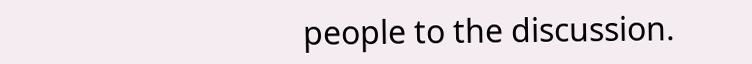people to the discussion.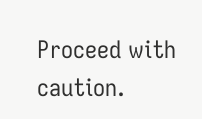Proceed with caution.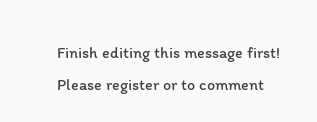Finish editing this message first!
Please register or to comment